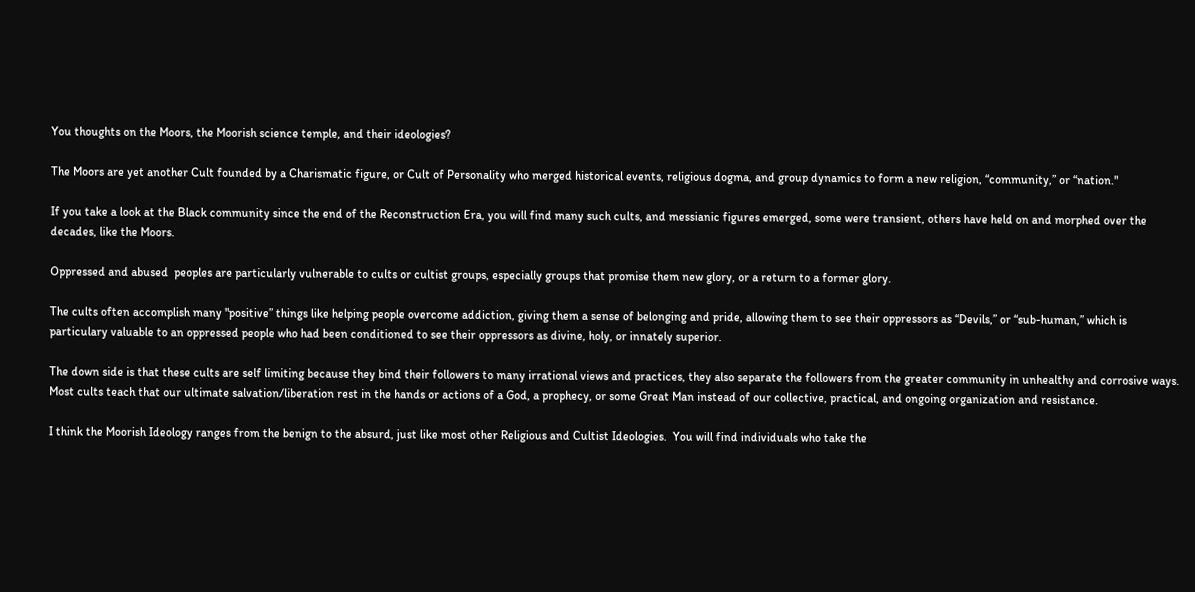You thoughts on the Moors, the Moorish science temple, and their ideologies?

The Moors are yet another Cult founded by a Charismatic figure, or Cult of Personality who merged historical events, religious dogma, and group dynamics to form a new religion, “community,” or “nation."

If you take a look at the Black community since the end of the Reconstruction Era, you will find many such cults, and messianic figures emerged, some were transient, others have held on and morphed over the decades, like the Moors.

Oppressed and abused  peoples are particularly vulnerable to cults or cultist groups, especially groups that promise them new glory, or a return to a former glory.

The cults often accomplish many "positive” things like helping people overcome addiction, giving them a sense of belonging and pride, allowing them to see their oppressors as “Devils,” or “sub-human,” which is particulary valuable to an oppressed people who had been conditioned to see their oppressors as divine, holy, or innately superior.

The down side is that these cults are self limiting because they bind their followers to many irrational views and practices, they also separate the followers from the greater community in unhealthy and corrosive ways.  Most cults teach that our ultimate salvation/liberation rest in the hands or actions of a God, a prophecy, or some Great Man instead of our collective, practical, and ongoing organization and resistance.

I think the Moorish Ideology ranges from the benign to the absurd, just like most other Religious and Cultist Ideologies.  You will find individuals who take the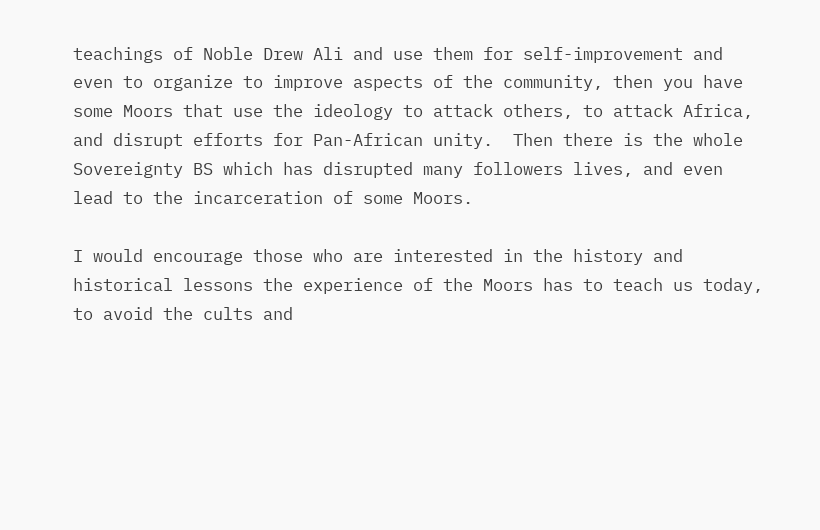teachings of Noble Drew Ali and use them for self-improvement and even to organize to improve aspects of the community, then you have some Moors that use the ideology to attack others, to attack Africa, and disrupt efforts for Pan-African unity.  Then there is the whole Sovereignty BS which has disrupted many followers lives, and even lead to the incarceration of some Moors.

I would encourage those who are interested in the history and historical lessons the experience of the Moors has to teach us today, to avoid the cults and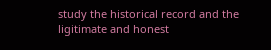study the historical record and the ligitimate and honest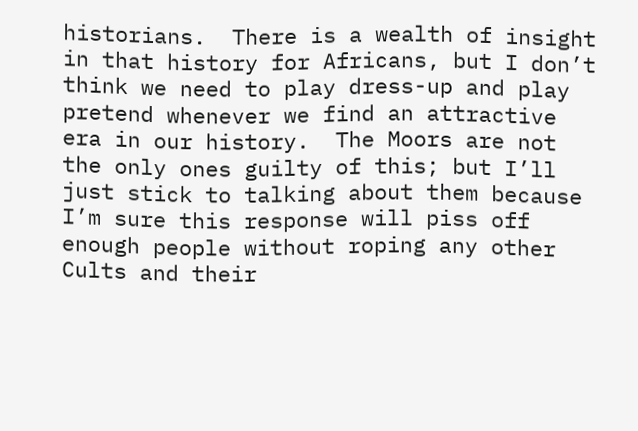historians.  There is a wealth of insight in that history for Africans, but I don’t think we need to play dress-up and play pretend whenever we find an attractive era in our history.  The Moors are not the only ones guilty of this; but I’ll just stick to talking about them because I’m sure this response will piss off enough people without roping any other Cults and their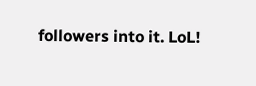followers into it. LoL!